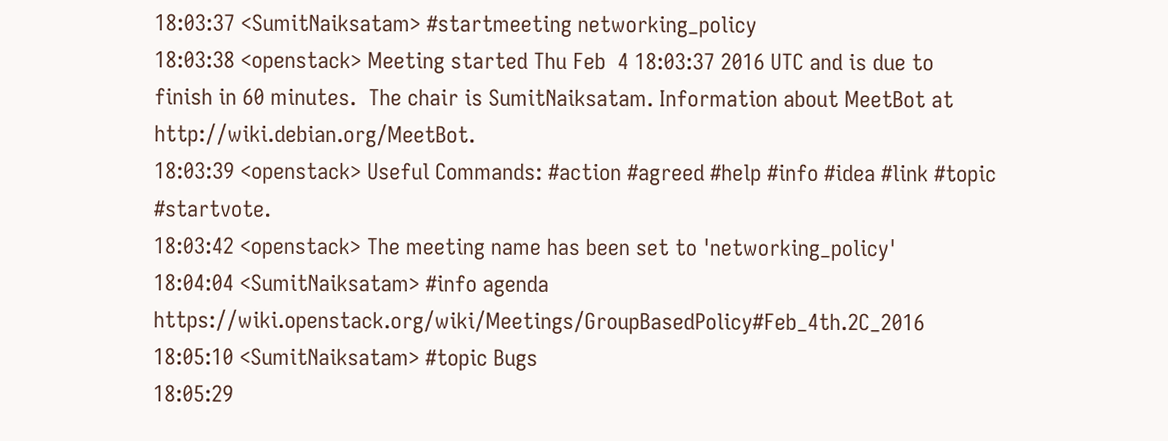18:03:37 <SumitNaiksatam> #startmeeting networking_policy
18:03:38 <openstack> Meeting started Thu Feb  4 18:03:37 2016 UTC and is due to finish in 60 minutes.  The chair is SumitNaiksatam. Information about MeetBot at http://wiki.debian.org/MeetBot.
18:03:39 <openstack> Useful Commands: #action #agreed #help #info #idea #link #topic #startvote.
18:03:42 <openstack> The meeting name has been set to 'networking_policy'
18:04:04 <SumitNaiksatam> #info agenda https://wiki.openstack.org/wiki/Meetings/GroupBasedPolicy#Feb_4th.2C_2016
18:05:10 <SumitNaiksatam> #topic Bugs
18:05:29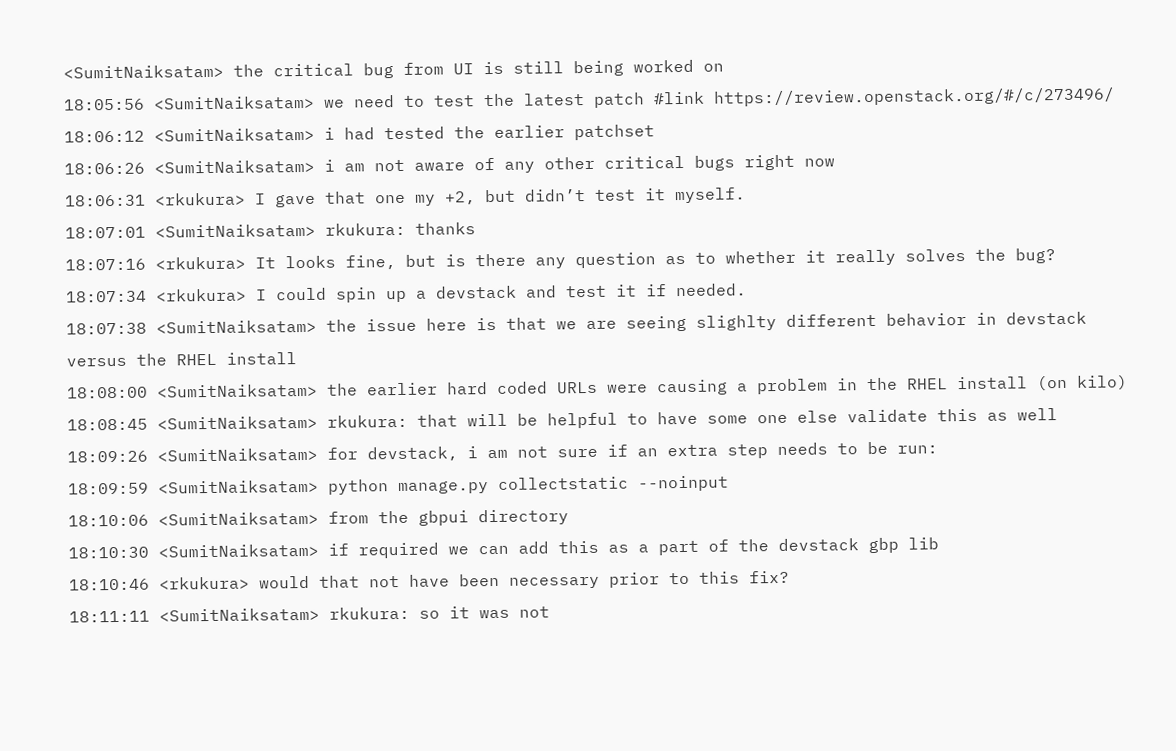<SumitNaiksatam> the critical bug from UI is still being worked on
18:05:56 <SumitNaiksatam> we need to test the latest patch #link https://review.openstack.org/#/c/273496/
18:06:12 <SumitNaiksatam> i had tested the earlier patchset
18:06:26 <SumitNaiksatam> i am not aware of any other critical bugs right now
18:06:31 <rkukura> I gave that one my +2, but didn’t test it myself.
18:07:01 <SumitNaiksatam> rkukura: thanks
18:07:16 <rkukura> It looks fine, but is there any question as to whether it really solves the bug?
18:07:34 <rkukura> I could spin up a devstack and test it if needed.
18:07:38 <SumitNaiksatam> the issue here is that we are seeing slighlty different behavior in devstack versus the RHEL install
18:08:00 <SumitNaiksatam> the earlier hard coded URLs were causing a problem in the RHEL install (on kilo)
18:08:45 <SumitNaiksatam> rkukura: that will be helpful to have some one else validate this as well
18:09:26 <SumitNaiksatam> for devstack, i am not sure if an extra step needs to be run:
18:09:59 <SumitNaiksatam> python manage.py collectstatic --noinput
18:10:06 <SumitNaiksatam> from the gbpui directory
18:10:30 <SumitNaiksatam> if required we can add this as a part of the devstack gbp lib
18:10:46 <rkukura> would that not have been necessary prior to this fix?
18:11:11 <SumitNaiksatam> rkukura: so it was not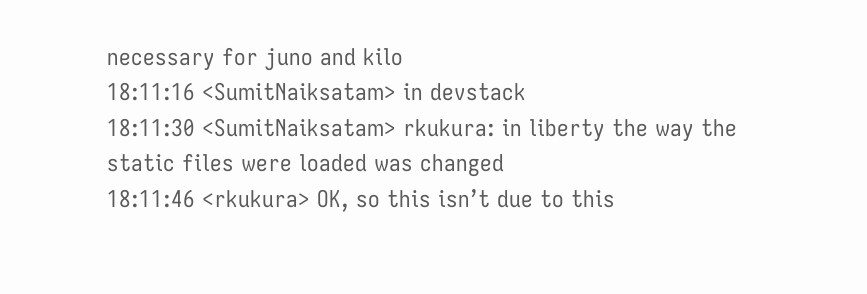necessary for juno and kilo
18:11:16 <SumitNaiksatam> in devstack
18:11:30 <SumitNaiksatam> rkukura: in liberty the way the static files were loaded was changed
18:11:46 <rkukura> OK, so this isn’t due to this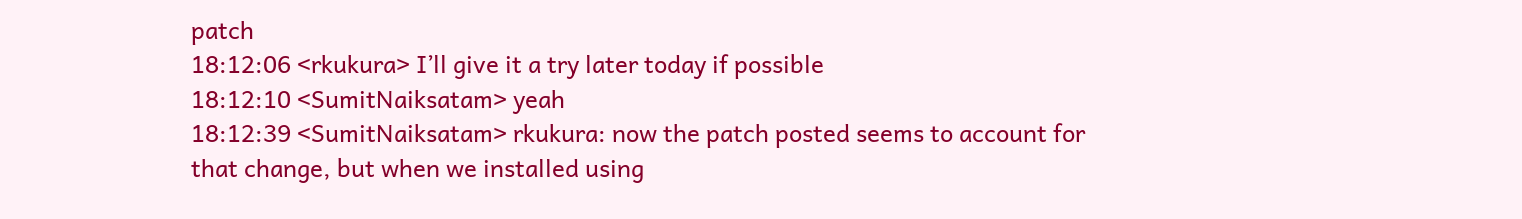patch
18:12:06 <rkukura> I’ll give it a try later today if possible
18:12:10 <SumitNaiksatam> yeah
18:12:39 <SumitNaiksatam> rkukura: now the patch posted seems to account for that change, but when we installed using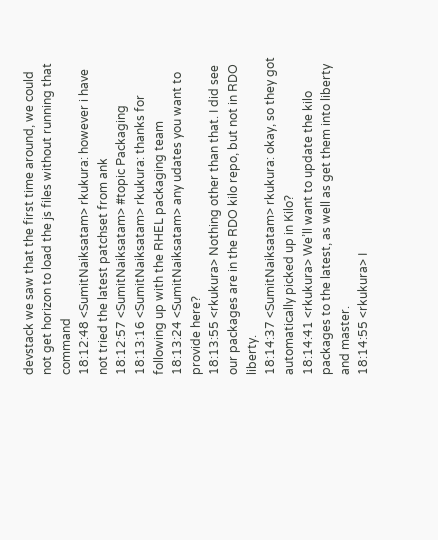devstack we saw that the first time around, we could not get horizon to load the js files without running that command
18:12:48 <SumitNaiksatam> rkukura: however i have not tried the latest patchset from ank
18:12:57 <SumitNaiksatam> #topic Packaging
18:13:16 <SumitNaiksatam> rkukura: thanks for following up with the RHEL packaging team
18:13:24 <SumitNaiksatam> any udates you want to provide here?
18:13:55 <rkukura> Nothing other than that. I did see our packages are in the RDO kilo repo, but not in RDO liberty.
18:14:37 <SumitNaiksatam> rkukura: okay, so they got automatically picked up in Kilo?
18:14:41 <rkukura> We’ll want to update the kilo packages to the latest, as well as get them into liberty and master.
18:14:55 <rkukura> I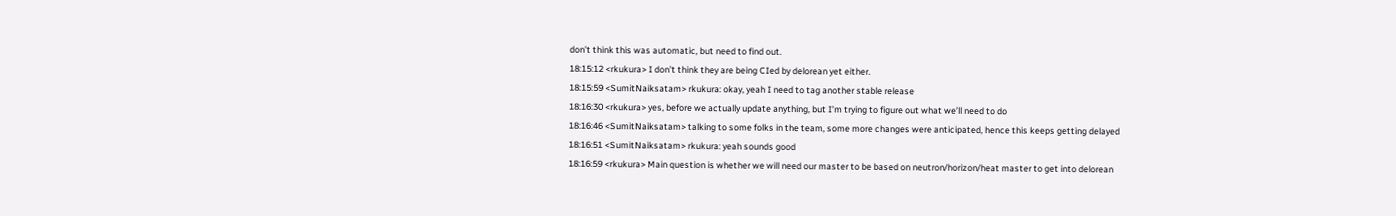don’t think this was automatic, but need to find out.
18:15:12 <rkukura> I don’t think they are being CIed by delorean yet either.
18:15:59 <SumitNaiksatam> rkukura: okay, yeah I need to tag another stable release
18:16:30 <rkukura> yes, before we actually update anything, but I’m trying to figure out what we’ll need to do
18:16:46 <SumitNaiksatam> talking to some folks in the team, some more changes were anticipated, hence this keeps getting delayed
18:16:51 <SumitNaiksatam> rkukura: yeah sounds good
18:16:59 <rkukura> Main question is whether we will need our master to be based on neutron/horizon/heat master to get into delorean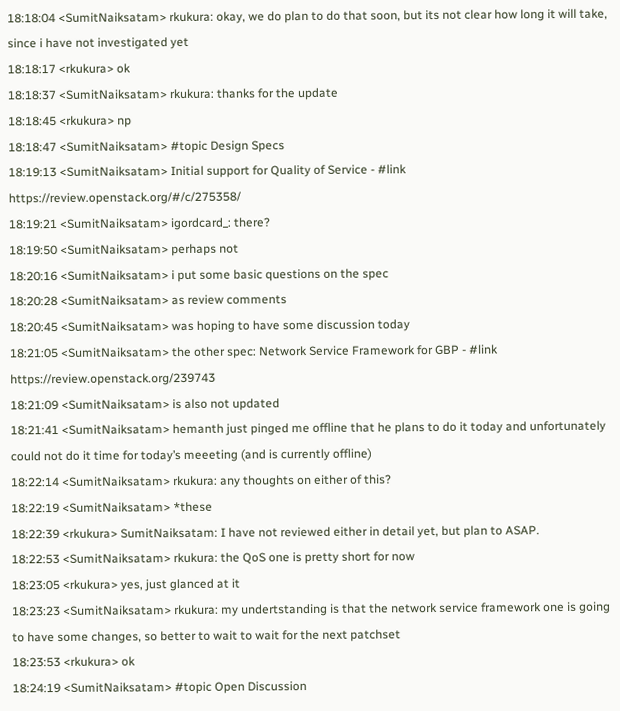18:18:04 <SumitNaiksatam> rkukura: okay, we do plan to do that soon, but its not clear how long it will take, since i have not investigated yet
18:18:17 <rkukura> ok
18:18:37 <SumitNaiksatam> rkukura: thanks for the update
18:18:45 <rkukura> np
18:18:47 <SumitNaiksatam> #topic Design Specs
18:19:13 <SumitNaiksatam> Initial support for Quality of Service - #link https://review.openstack.org/#/c/275358/
18:19:21 <SumitNaiksatam> igordcard_: there?
18:19:50 <SumitNaiksatam> perhaps not
18:20:16 <SumitNaiksatam> i put some basic questions on the spec
18:20:28 <SumitNaiksatam> as review comments
18:20:45 <SumitNaiksatam> was hoping to have some discussion today
18:21:05 <SumitNaiksatam> the other spec: Network Service Framework for GBP - #link https://review.openstack.org/239743
18:21:09 <SumitNaiksatam> is also not updated
18:21:41 <SumitNaiksatam> hemanth just pinged me offline that he plans to do it today and unfortunately could not do it time for today’s meeeting (and is currently offline)
18:22:14 <SumitNaiksatam> rkukura: any thoughts on either of this?
18:22:19 <SumitNaiksatam> *these
18:22:39 <rkukura> SumitNaiksatam: I have not reviewed either in detail yet, but plan to ASAP.
18:22:53 <SumitNaiksatam> rkukura: the QoS one is pretty short for now
18:23:05 <rkukura> yes, just glanced at it
18:23:23 <SumitNaiksatam> rkukura: my undertstanding is that the network service framework one is going to have some changes, so better to wait to wait for the next patchset
18:23:53 <rkukura> ok
18:24:19 <SumitNaiksatam> #topic Open Discussion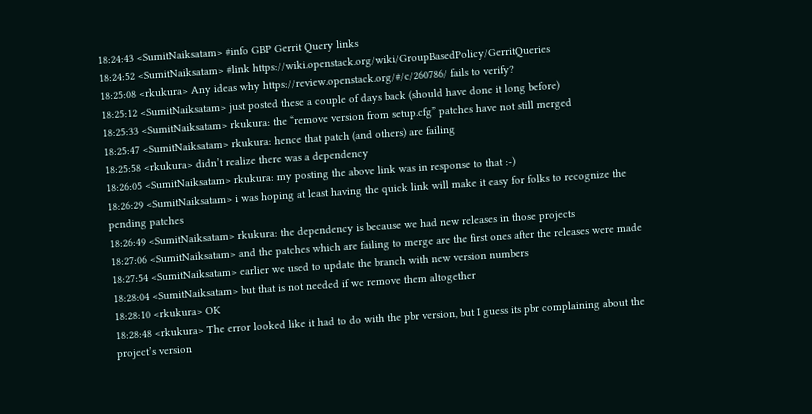18:24:43 <SumitNaiksatam> #info GBP Gerrit Query links
18:24:52 <SumitNaiksatam> #link https://wiki.openstack.org/wiki/GroupBasedPolicy/GerritQueries
18:25:08 <rkukura> Any ideas why https://review.openstack.org/#/c/260786/ fails to verify?
18:25:12 <SumitNaiksatam> just posted these a couple of days back (should have done it long before)
18:25:33 <SumitNaiksatam> rkukura: the “remove version from setup.cfg” patches have not still merged
18:25:47 <SumitNaiksatam> rkukura: hence that patch (and others) are failing
18:25:58 <rkukura> didn’t realize there was a dependency
18:26:05 <SumitNaiksatam> rkukura: my posting the above link was in response to that :-)
18:26:29 <SumitNaiksatam> i was hoping at least having the quick link will make it easy for folks to recognize the pending patches
18:26:49 <SumitNaiksatam> rkukura: the dependency is because we had new releases in those projects
18:27:06 <SumitNaiksatam> and the patches which are failing to merge are the first ones after the releases were made
18:27:54 <SumitNaiksatam> earlier we used to update the branch with new version numbers
18:28:04 <SumitNaiksatam> but that is not needed if we remove them altogether
18:28:10 <rkukura> OK
18:28:48 <rkukura> The error looked like it had to do with the pbr version, but I guess its pbr complaining about the project’s version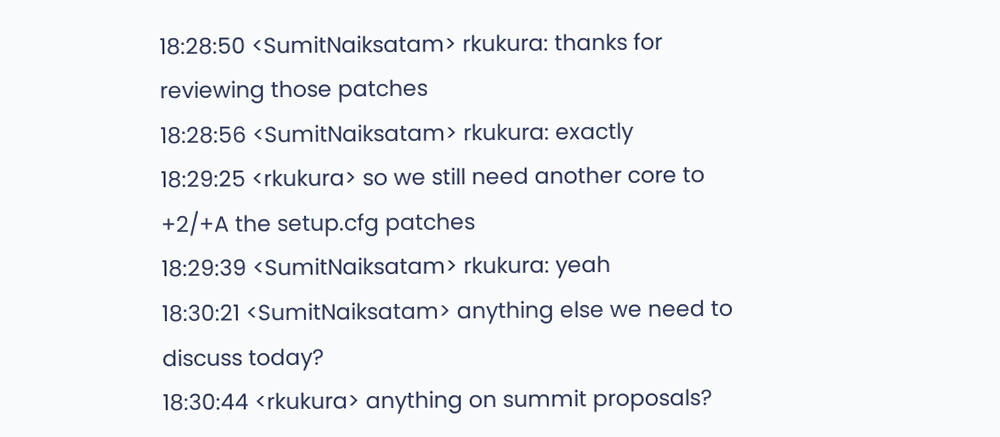18:28:50 <SumitNaiksatam> rkukura: thanks for reviewing those patches
18:28:56 <SumitNaiksatam> rkukura: exactly
18:29:25 <rkukura> so we still need another core to +2/+A the setup.cfg patches
18:29:39 <SumitNaiksatam> rkukura: yeah
18:30:21 <SumitNaiksatam> anything else we need to discuss today?
18:30:44 <rkukura> anything on summit proposals?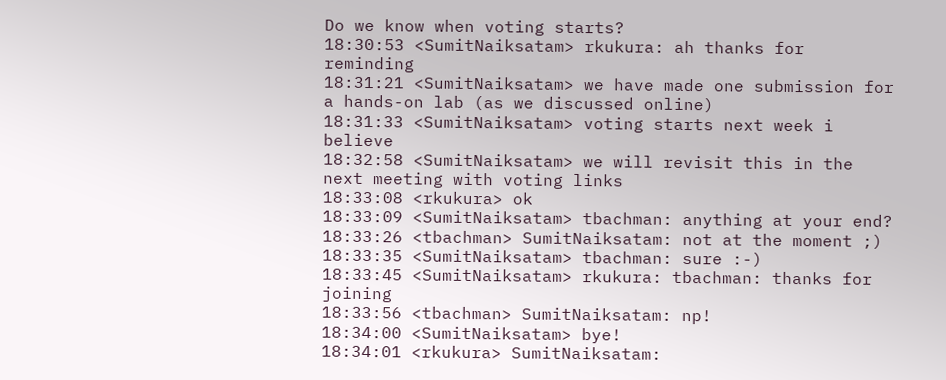Do we know when voting starts?
18:30:53 <SumitNaiksatam> rkukura: ah thanks for reminding
18:31:21 <SumitNaiksatam> we have made one submission for a hands-on lab (as we discussed online)
18:31:33 <SumitNaiksatam> voting starts next week i believe
18:32:58 <SumitNaiksatam> we will revisit this in the next meeting with voting links
18:33:08 <rkukura> ok
18:33:09 <SumitNaiksatam> tbachman: anything at your end?
18:33:26 <tbachman> SumitNaiksatam: not at the moment ;)
18:33:35 <SumitNaiksatam> tbachman: sure :-)
18:33:45 <SumitNaiksatam> rkukura: tbachman: thanks for joining
18:33:56 <tbachman> SumitNaiksatam: np!
18:34:00 <SumitNaiksatam> bye!
18:34:01 <rkukura> SumitNaiksatam: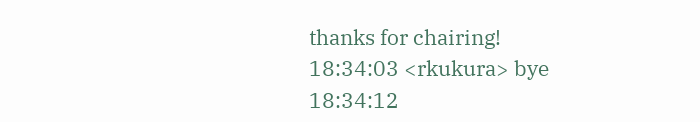thanks for chairing!
18:34:03 <rkukura> bye
18:34:12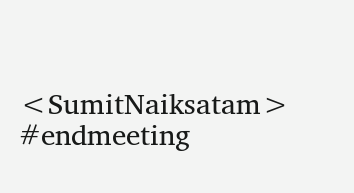<SumitNaiksatam> #endmeeting